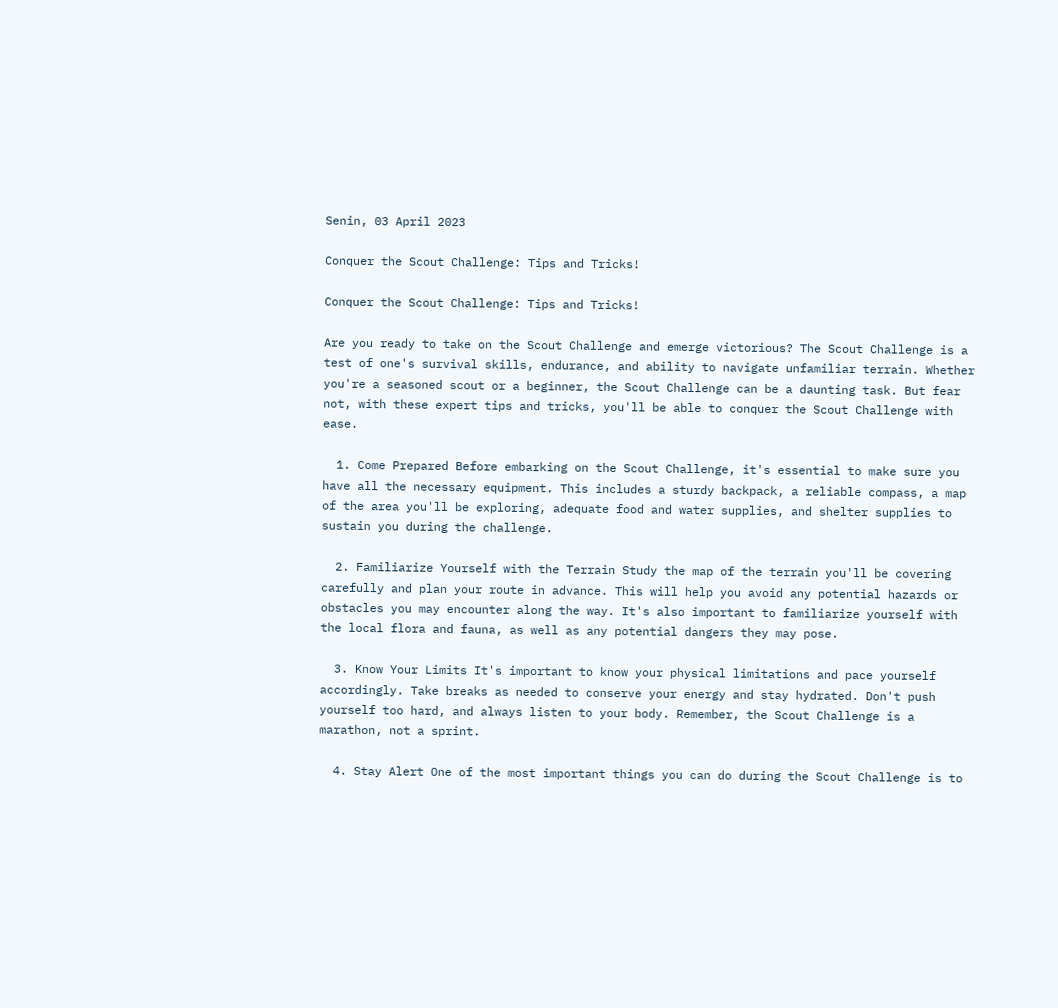Senin, 03 April 2023

Conquer the Scout Challenge: Tips and Tricks!

Conquer the Scout Challenge: Tips and Tricks!

Are you ready to take on the Scout Challenge and emerge victorious? The Scout Challenge is a test of one's survival skills, endurance, and ability to navigate unfamiliar terrain. Whether you're a seasoned scout or a beginner, the Scout Challenge can be a daunting task. But fear not, with these expert tips and tricks, you'll be able to conquer the Scout Challenge with ease.

  1. Come Prepared Before embarking on the Scout Challenge, it's essential to make sure you have all the necessary equipment. This includes a sturdy backpack, a reliable compass, a map of the area you'll be exploring, adequate food and water supplies, and shelter supplies to sustain you during the challenge.

  2. Familiarize Yourself with the Terrain Study the map of the terrain you'll be covering carefully and plan your route in advance. This will help you avoid any potential hazards or obstacles you may encounter along the way. It's also important to familiarize yourself with the local flora and fauna, as well as any potential dangers they may pose.

  3. Know Your Limits It's important to know your physical limitations and pace yourself accordingly. Take breaks as needed to conserve your energy and stay hydrated. Don't push yourself too hard, and always listen to your body. Remember, the Scout Challenge is a marathon, not a sprint.

  4. Stay Alert One of the most important things you can do during the Scout Challenge is to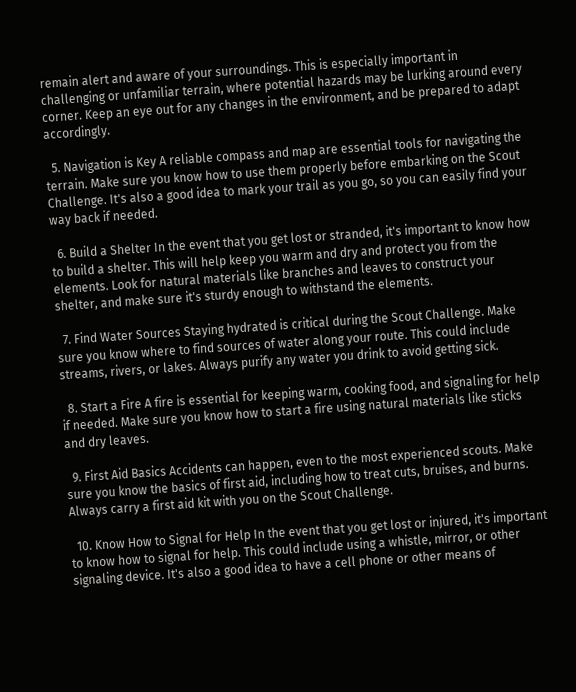remain alert and aware of your surroundings. This is especially important in challenging or unfamiliar terrain, where potential hazards may be lurking around every corner. Keep an eye out for any changes in the environment, and be prepared to adapt accordingly.

  5. Navigation is Key A reliable compass and map are essential tools for navigating the terrain. Make sure you know how to use them properly before embarking on the Scout Challenge. It's also a good idea to mark your trail as you go, so you can easily find your way back if needed.

  6. Build a Shelter In the event that you get lost or stranded, it's important to know how to build a shelter. This will help keep you warm and dry and protect you from the elements. Look for natural materials like branches and leaves to construct your shelter, and make sure it's sturdy enough to withstand the elements.

  7. Find Water Sources Staying hydrated is critical during the Scout Challenge. Make sure you know where to find sources of water along your route. This could include streams, rivers, or lakes. Always purify any water you drink to avoid getting sick.

  8. Start a Fire A fire is essential for keeping warm, cooking food, and signaling for help if needed. Make sure you know how to start a fire using natural materials like sticks and dry leaves.

  9. First Aid Basics Accidents can happen, even to the most experienced scouts. Make sure you know the basics of first aid, including how to treat cuts, bruises, and burns. Always carry a first aid kit with you on the Scout Challenge.

  10. Know How to Signal for Help In the event that you get lost or injured, it's important to know how to signal for help. This could include using a whistle, mirror, or other signaling device. It's also a good idea to have a cell phone or other means of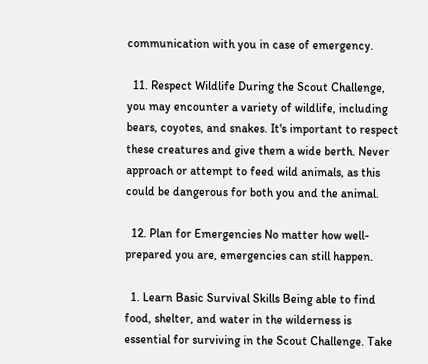communication with you in case of emergency.

  11. Respect Wildlife During the Scout Challenge, you may encounter a variety of wildlife, including bears, coyotes, and snakes. It's important to respect these creatures and give them a wide berth. Never approach or attempt to feed wild animals, as this could be dangerous for both you and the animal.

  12. Plan for Emergencies No matter how well-prepared you are, emergencies can still happen.

  1. Learn Basic Survival Skills Being able to find food, shelter, and water in the wilderness is essential for surviving in the Scout Challenge. Take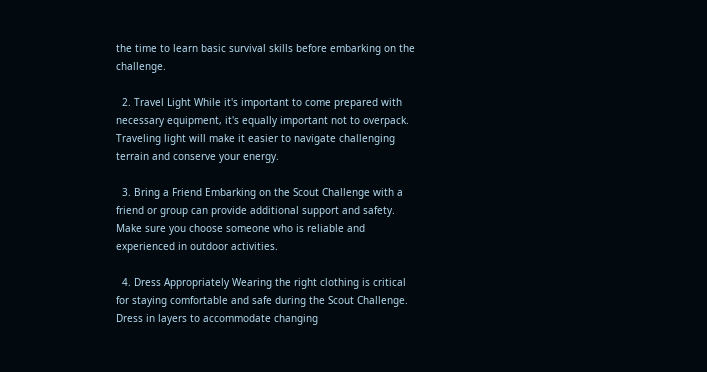the time to learn basic survival skills before embarking on the challenge.

  2. Travel Light While it's important to come prepared with necessary equipment, it's equally important not to overpack. Traveling light will make it easier to navigate challenging terrain and conserve your energy.

  3. Bring a Friend Embarking on the Scout Challenge with a friend or group can provide additional support and safety. Make sure you choose someone who is reliable and experienced in outdoor activities.

  4. Dress Appropriately Wearing the right clothing is critical for staying comfortable and safe during the Scout Challenge. Dress in layers to accommodate changing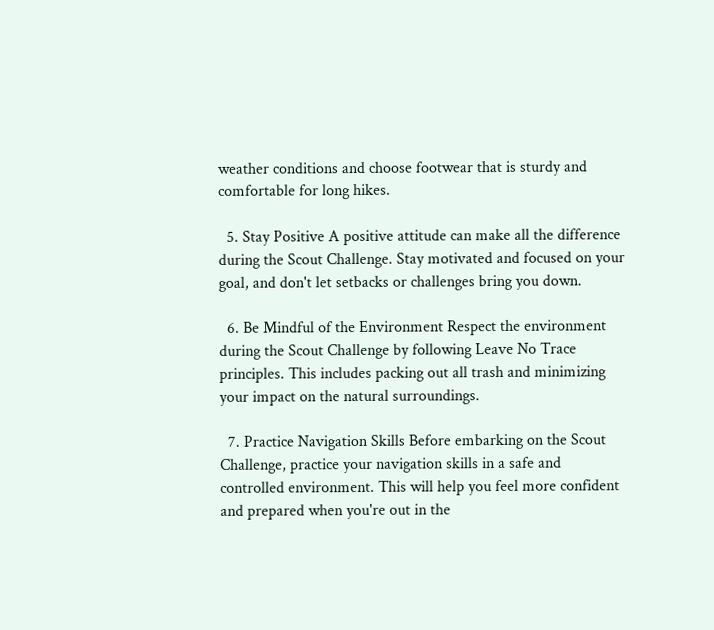weather conditions and choose footwear that is sturdy and comfortable for long hikes.

  5. Stay Positive A positive attitude can make all the difference during the Scout Challenge. Stay motivated and focused on your goal, and don't let setbacks or challenges bring you down.

  6. Be Mindful of the Environment Respect the environment during the Scout Challenge by following Leave No Trace principles. This includes packing out all trash and minimizing your impact on the natural surroundings.

  7. Practice Navigation Skills Before embarking on the Scout Challenge, practice your navigation skills in a safe and controlled environment. This will help you feel more confident and prepared when you're out in the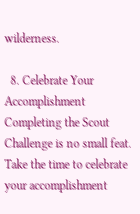wilderness.

  8. Celebrate Your Accomplishment Completing the Scout Challenge is no small feat. Take the time to celebrate your accomplishment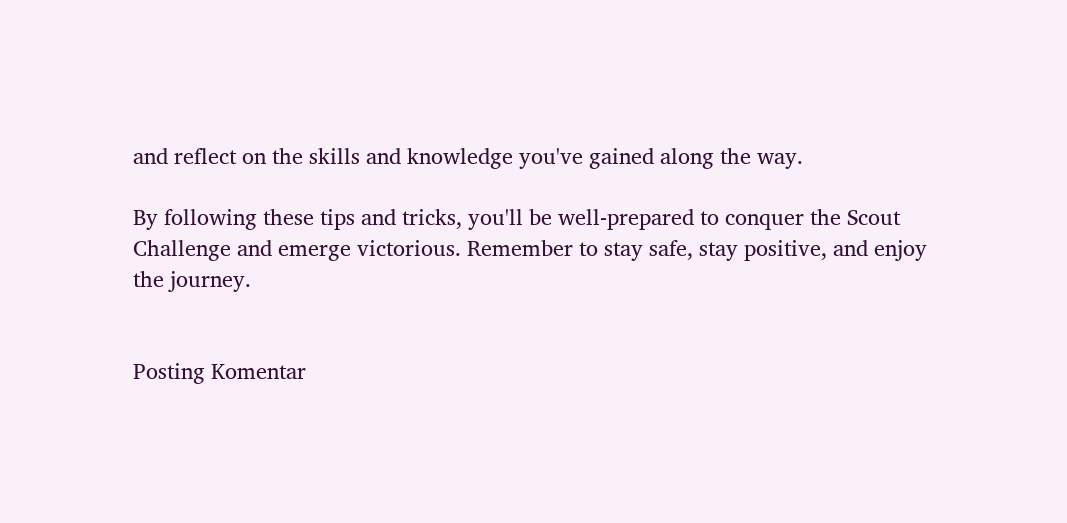and reflect on the skills and knowledge you've gained along the way.

By following these tips and tricks, you'll be well-prepared to conquer the Scout Challenge and emerge victorious. Remember to stay safe, stay positive, and enjoy the journey.


Posting Komentar